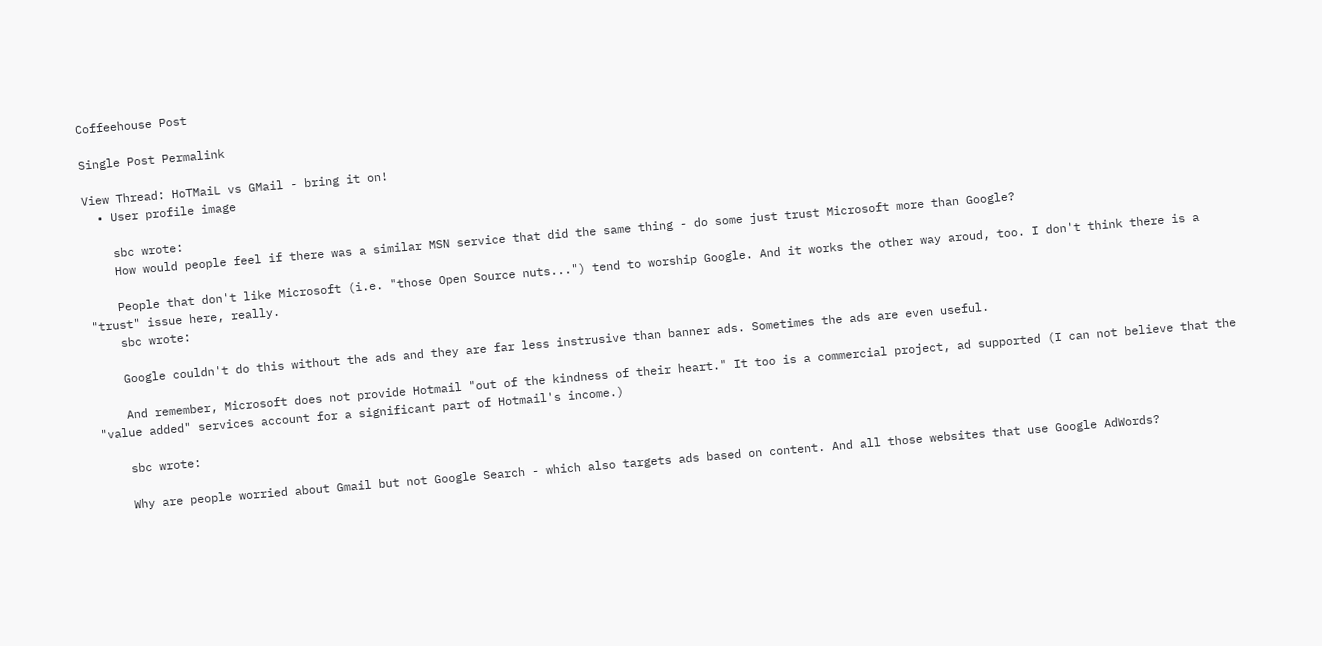Coffeehouse Post

Single Post Permalink

View Thread: HoTMaiL vs GMail - bring it on!
  • User profile image

    sbc wrote:
    How would people feel if there was a similar MSN service that did the same thing - do some just trust Microsoft more than Google?

    People that don't like Microsoft (i.e. "those Open Source nuts...") tend to worship Google. And it works the other way aroud, too. I don't think there is a "trust" issue here, really.
    sbc wrote:

    Google couldn't do this without the ads and they are far less instrusive than banner ads. Sometimes the ads are even useful.

    And remember, Microsoft does not provide Hotmail "out of the kindness of their heart." It too is a commercial project, ad supported (I can not believe that the "value added" services account for a significant part of Hotmail's income.)

    sbc wrote:

    Why are people worried about Gmail but not Google Search - which also targets ads based on content. And all those websites that use Google AdWords?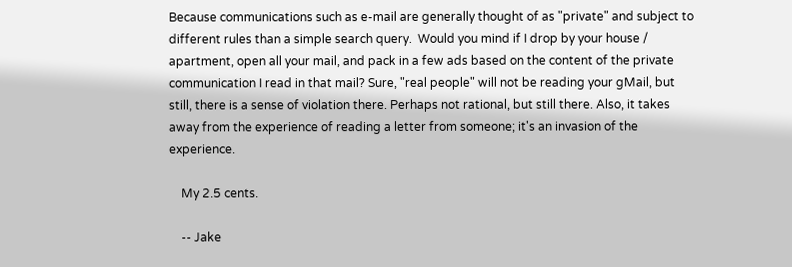Because communications such as e-mail are generally thought of as "private" and subject to different rules than a simple search query.  Would you mind if I drop by your house / apartment, open all your mail, and pack in a few ads based on the content of the private communication I read in that mail? Sure, "real people" will not be reading your gMail, but still, there is a sense of violation there. Perhaps not rational, but still there. Also, it takes away from the experience of reading a letter from someone; it's an invasion of the experience.

    My 2.5 cents.

    -- Jake